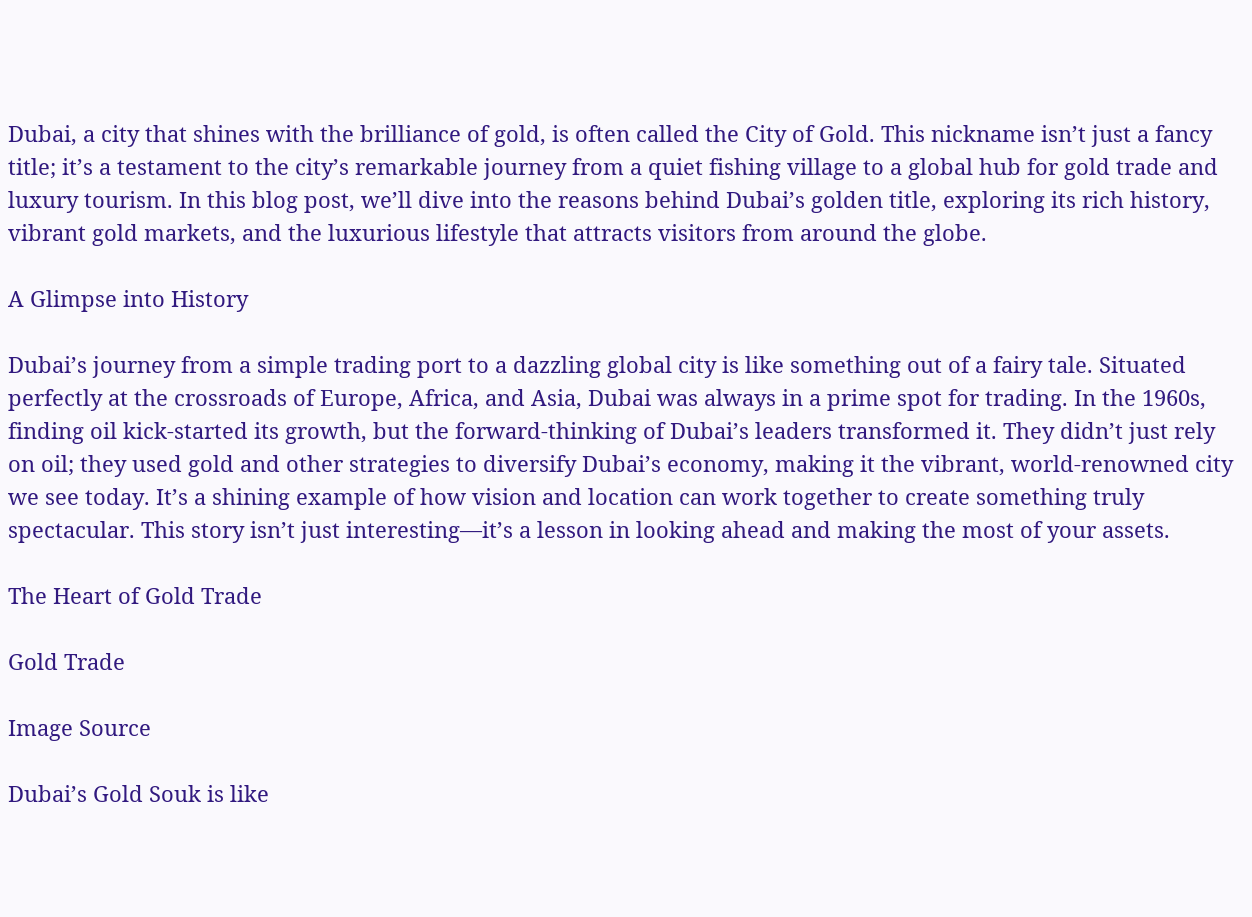Dubai, a city that shines with the brilliance of gold, is often called the City of Gold. This nickname isn’t just a fancy title; it’s a testament to the city’s remarkable journey from a quiet fishing village to a global hub for gold trade and luxury tourism. In this blog post, we’ll dive into the reasons behind Dubai’s golden title, exploring its rich history, vibrant gold markets, and the luxurious lifestyle that attracts visitors from around the globe.

A Glimpse into History

Dubai’s journey from a simple trading port to a dazzling global city is like something out of a fairy tale. Situated perfectly at the crossroads of Europe, Africa, and Asia, Dubai was always in a prime spot for trading. In the 1960s, finding oil kick-started its growth, but the forward-thinking of Dubai’s leaders transformed it. They didn’t just rely on oil; they used gold and other strategies to diversify Dubai’s economy, making it the vibrant, world-renowned city we see today. It’s a shining example of how vision and location can work together to create something truly spectacular. This story isn’t just interesting—it’s a lesson in looking ahead and making the most of your assets.

The Heart of Gold Trade

Gold Trade

Image Source

Dubai’s Gold Souk is like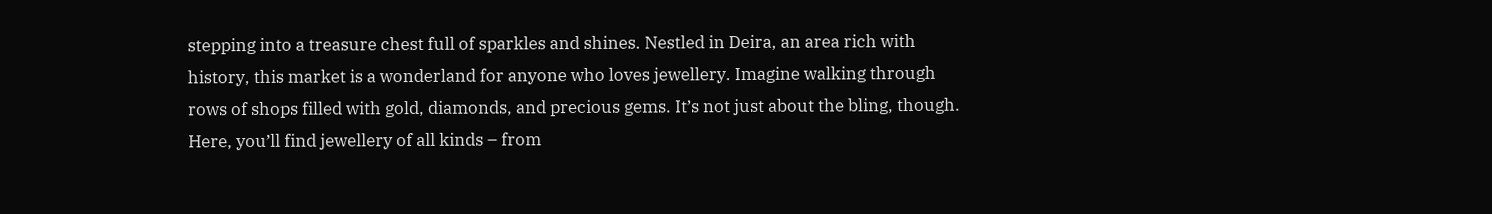stepping into a treasure chest full of sparkles and shines. Nestled in Deira, an area rich with history, this market is a wonderland for anyone who loves jewellery. Imagine walking through rows of shops filled with gold, diamonds, and precious gems. It’s not just about the bling, though. Here, you’ll find jewellery of all kinds – from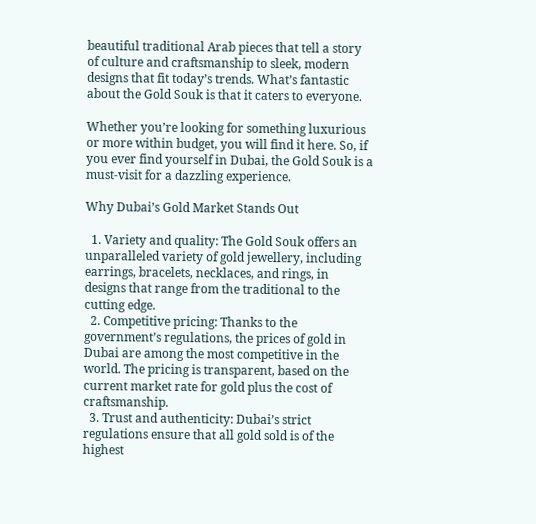beautiful traditional Arab pieces that tell a story of culture and craftsmanship to sleek, modern designs that fit today’s trends. What’s fantastic about the Gold Souk is that it caters to everyone.

Whether you’re looking for something luxurious or more within budget, you will find it here. So, if you ever find yourself in Dubai, the Gold Souk is a must-visit for a dazzling experience.

Why Dubai’s Gold Market Stands Out

  1. Variety and quality: The Gold Souk offers an unparalleled variety of gold jewellery, including earrings, bracelets, necklaces, and rings, in designs that range from the traditional to the cutting edge.
  2. Competitive pricing: Thanks to the government’s regulations, the prices of gold in Dubai are among the most competitive in the world. The pricing is transparent, based on the current market rate for gold plus the cost of craftsmanship.
  3. Trust and authenticity: Dubai’s strict regulations ensure that all gold sold is of the highest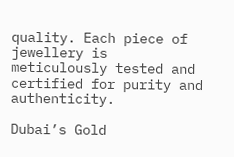quality. Each piece of jewellery is meticulously tested and certified for purity and authenticity.

Dubai’s Gold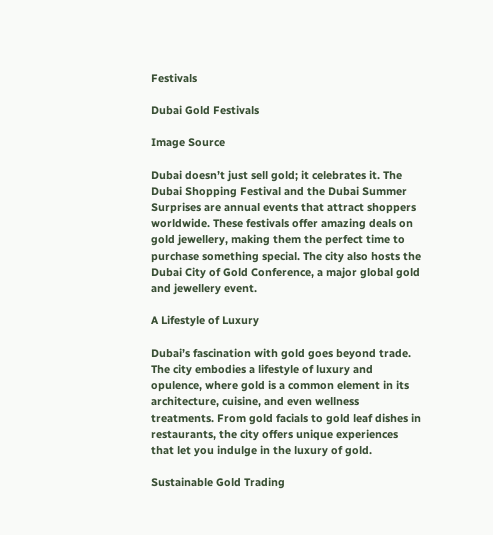Festivals

Dubai Gold Festivals

Image Source

Dubai doesn’t just sell gold; it celebrates it. The Dubai Shopping Festival and the Dubai Summer Surprises are annual events that attract shoppers worldwide. These festivals offer amazing deals on gold jewellery, making them the perfect time to purchase something special. The city also hosts the Dubai City of Gold Conference, a major global gold and jewellery event.

A Lifestyle of Luxury

Dubai’s fascination with gold goes beyond trade. The city embodies a lifestyle of luxury and opulence, where gold is a common element in its architecture, cuisine, and even wellness treatments. From gold facials to gold leaf dishes in restaurants, the city offers unique experiences that let you indulge in the luxury of gold.

Sustainable Gold Trading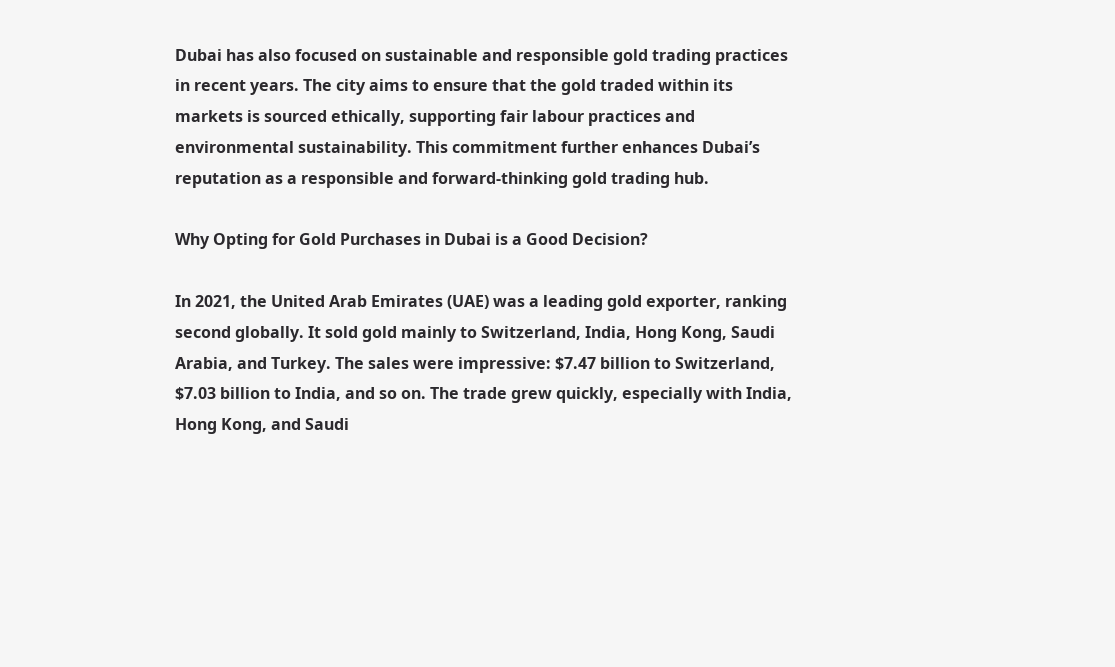Dubai has also focused on sustainable and responsible gold trading practices in recent years. The city aims to ensure that the gold traded within its markets is sourced ethically, supporting fair labour practices and environmental sustainability. This commitment further enhances Dubai’s reputation as a responsible and forward-thinking gold trading hub.

Why Opting for Gold Purchases in Dubai is a Good Decision?

In 2021, the United Arab Emirates (UAE) was a leading gold exporter, ranking second globally. It sold gold mainly to Switzerland, India, Hong Kong, Saudi Arabia, and Turkey. The sales were impressive: $7.47 billion to Switzerland, $7.03 billion to India, and so on. The trade grew quickly, especially with India, Hong Kong, and Saudi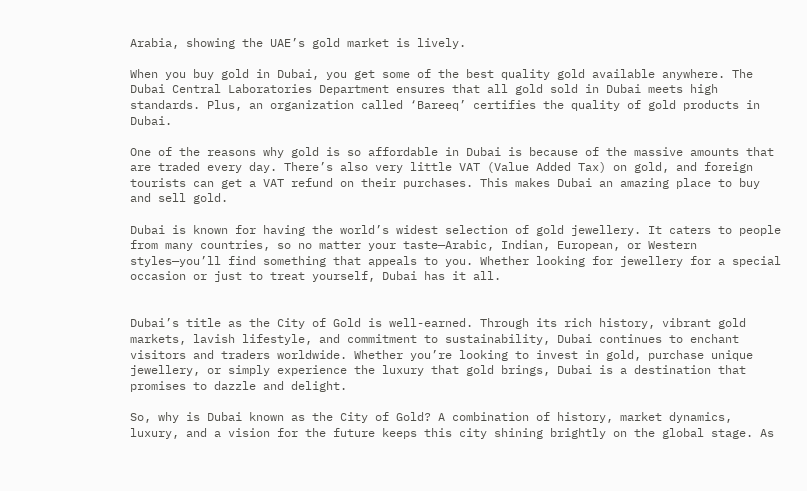Arabia, showing the UAE’s gold market is lively.

When you buy gold in Dubai, you get some of the best quality gold available anywhere. The Dubai Central Laboratories Department ensures that all gold sold in Dubai meets high standards. Plus, an organization called ‘Bareeq’ certifies the quality of gold products in Dubai.

One of the reasons why gold is so affordable in Dubai is because of the massive amounts that are traded every day. There’s also very little VAT (Value Added Tax) on gold, and foreign tourists can get a VAT refund on their purchases. This makes Dubai an amazing place to buy and sell gold.

Dubai is known for having the world’s widest selection of gold jewellery. It caters to people from many countries, so no matter your taste—Arabic, Indian, European, or Western styles—you’ll find something that appeals to you. Whether looking for jewellery for a special occasion or just to treat yourself, Dubai has it all.


Dubai’s title as the City of Gold is well-earned. Through its rich history, vibrant gold markets, lavish lifestyle, and commitment to sustainability, Dubai continues to enchant visitors and traders worldwide. Whether you’re looking to invest in gold, purchase unique jewellery, or simply experience the luxury that gold brings, Dubai is a destination that promises to dazzle and delight.

So, why is Dubai known as the City of Gold? A combination of history, market dynamics, luxury, and a vision for the future keeps this city shining brightly on the global stage. As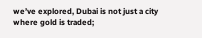we’ve explored, Dubai is not just a city where gold is traded;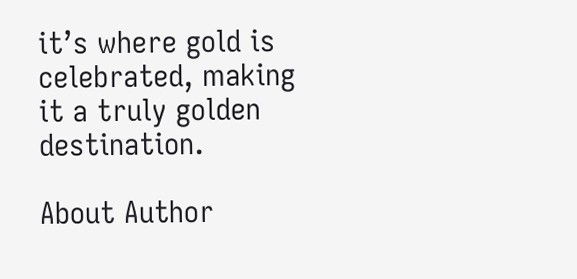it’s where gold is celebrated, making it a truly golden destination.

About Author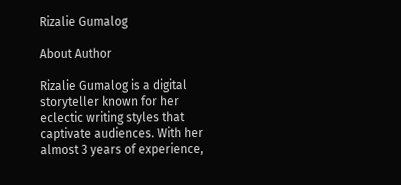Rizalie Gumalog

About Author

Rizalie Gumalog is a digital storyteller known for her eclectic writing styles that captivate audiences. With her almost 3 years of experience,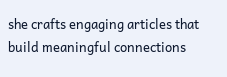she crafts engaging articles that build meaningful connections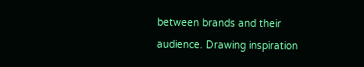between brands and their audience. Drawing inspiration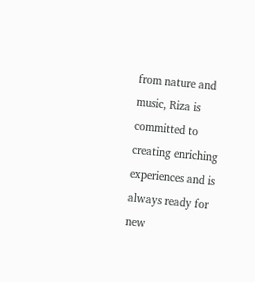from nature and music, Riza is committed to creating enriching experiences and is always ready for new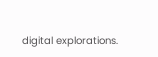digital explorations.